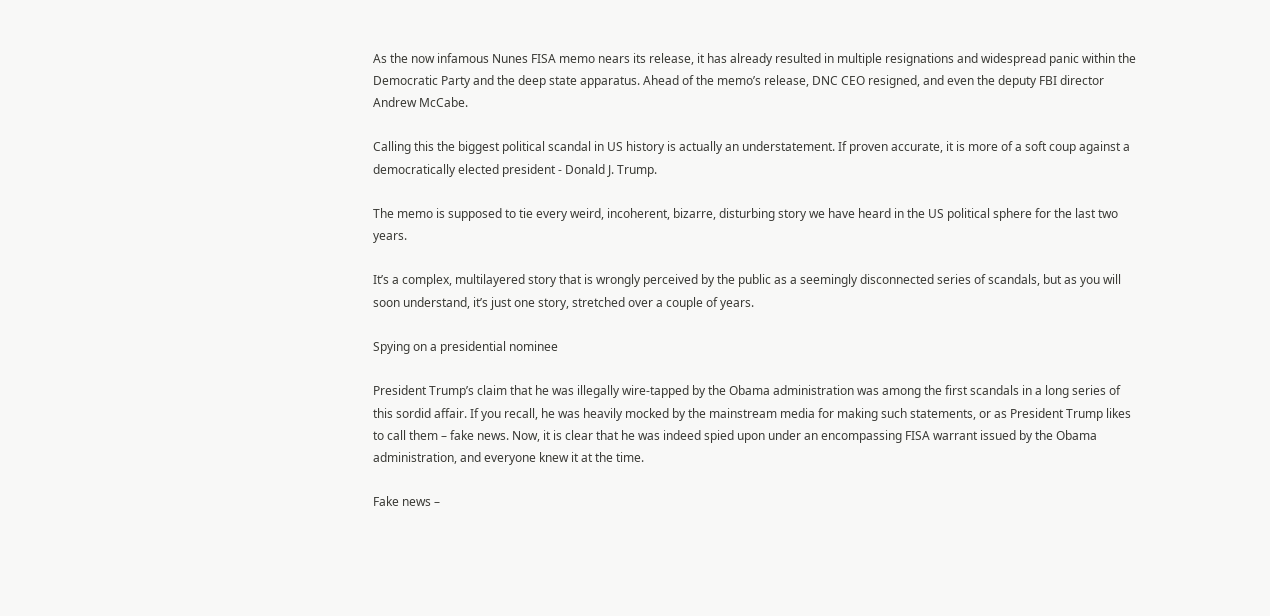As the now infamous Nunes FISA memo nears its release, it has already resulted in multiple resignations and widespread panic within the Democratic Party and the deep state apparatus. Ahead of the memo’s release, DNC CEO resigned, and even the deputy FBI director Andrew McCabe.

Calling this the biggest political scandal in US history is actually an understatement. If proven accurate, it is more of a soft coup against a democratically elected president - Donald J. Trump.

The memo is supposed to tie every weird, incoherent, bizarre, disturbing story we have heard in the US political sphere for the last two years.

It’s a complex, multilayered story that is wrongly perceived by the public as a seemingly disconnected series of scandals, but as you will soon understand, it’s just one story, stretched over a couple of years.

Spying on a presidential nominee

President Trump’s claim that he was illegally wire-tapped by the Obama administration was among the first scandals in a long series of this sordid affair. If you recall, he was heavily mocked by the mainstream media for making such statements, or as President Trump likes to call them – fake news. Now, it is clear that he was indeed spied upon under an encompassing FISA warrant issued by the Obama administration, and everyone knew it at the time.

Fake news –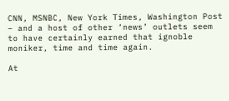CNN, MSNBC, New York Times, Washington Post – and a host of other ‘news’ outlets seem to have certainly earned that ignoble moniker, time and time again.

At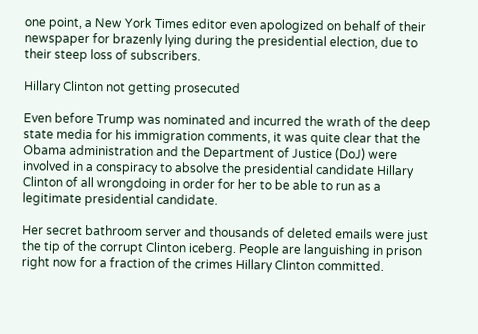one point, a New York Times editor even apologized on behalf of their newspaper for brazenly lying during the presidential election, due to their steep loss of subscribers.

Hillary Clinton not getting prosecuted

Even before Trump was nominated and incurred the wrath of the deep state media for his immigration comments, it was quite clear that the Obama administration and the Department of Justice (DoJ) were involved in a conspiracy to absolve the presidential candidate Hillary Clinton of all wrongdoing in order for her to be able to run as a legitimate presidential candidate.

Her secret bathroom server and thousands of deleted emails were just the tip of the corrupt Clinton iceberg. People are languishing in prison right now for a fraction of the crimes Hillary Clinton committed.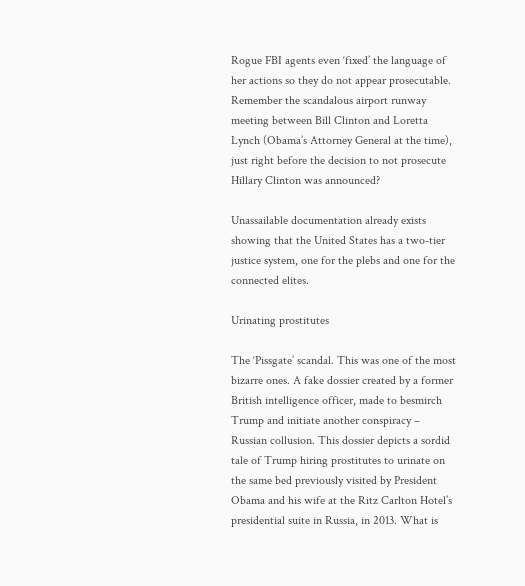Rogue FBI agents even ‘fixed’ the language of her actions so they do not appear prosecutable. Remember the scandalous airport runway meeting between Bill Clinton and Loretta Lynch (Obama’s Attorney General at the time), just right before the decision to not prosecute Hillary Clinton was announced?

Unassailable documentation already exists showing that the United States has a two-tier justice system, one for the plebs and one for the connected elites.

Urinating prostitutes

The ‘Pissgate’ scandal. This was one of the most bizarre ones. A fake dossier created by a former British intelligence officer, made to besmirch Trump and initiate another conspiracy – Russian collusion. This dossier depicts a sordid tale of Trump hiring prostitutes to urinate on the same bed previously visited by President Obama and his wife at the Ritz Carlton Hotel’s presidential suite in Russia, in 2013. What is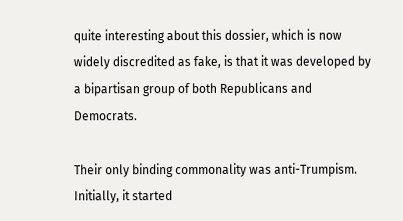quite interesting about this dossier, which is now widely discredited as fake, is that it was developed by a bipartisan group of both Republicans and Democrats.

Their only binding commonality was anti-Trumpism. Initially, it started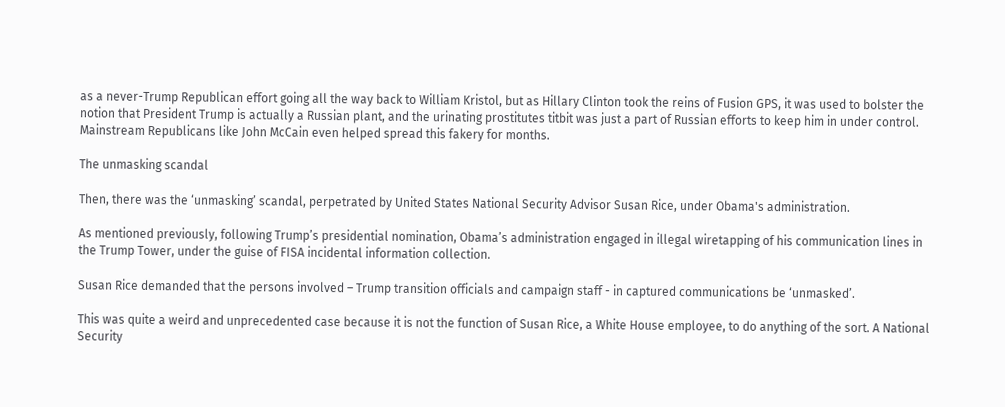as a never-Trump Republican effort going all the way back to William Kristol, but as Hillary Clinton took the reins of Fusion GPS, it was used to bolster the notion that President Trump is actually a Russian plant, and the urinating prostitutes titbit was just a part of Russian efforts to keep him in under control. Mainstream Republicans like John McCain even helped spread this fakery for months.

The unmasking scandal

Then, there was the ‘unmasking’ scandal, perpetrated by United States National Security Advisor Susan Rice, under Obama's administration.

As mentioned previously, following Trump’s presidential nomination, Obama’s administration engaged in illegal wiretapping of his communication lines in the Trump Tower, under the guise of FISA incidental information collection.

Susan Rice demanded that the persons involved – Trump transition officials and campaign staff - in captured communications be ‘unmasked’.

This was quite a weird and unprecedented case because it is not the function of Susan Rice, a White House employee, to do anything of the sort. A National Security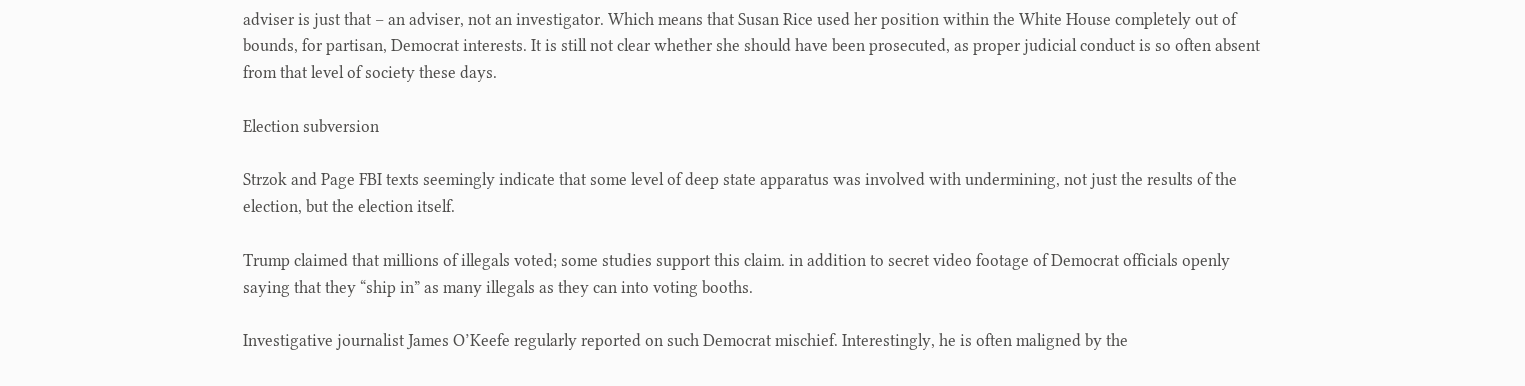adviser is just that – an adviser, not an investigator. Which means that Susan Rice used her position within the White House completely out of bounds, for partisan, Democrat interests. It is still not clear whether she should have been prosecuted, as proper judicial conduct is so often absent from that level of society these days.

Election subversion

Strzok and Page FBI texts seemingly indicate that some level of deep state apparatus was involved with undermining, not just the results of the election, but the election itself.

Trump claimed that millions of illegals voted; some studies support this claim. in addition to secret video footage of Democrat officials openly saying that they “ship in” as many illegals as they can into voting booths.

Investigative journalist James O’Keefe regularly reported on such Democrat mischief. Interestingly, he is often maligned by the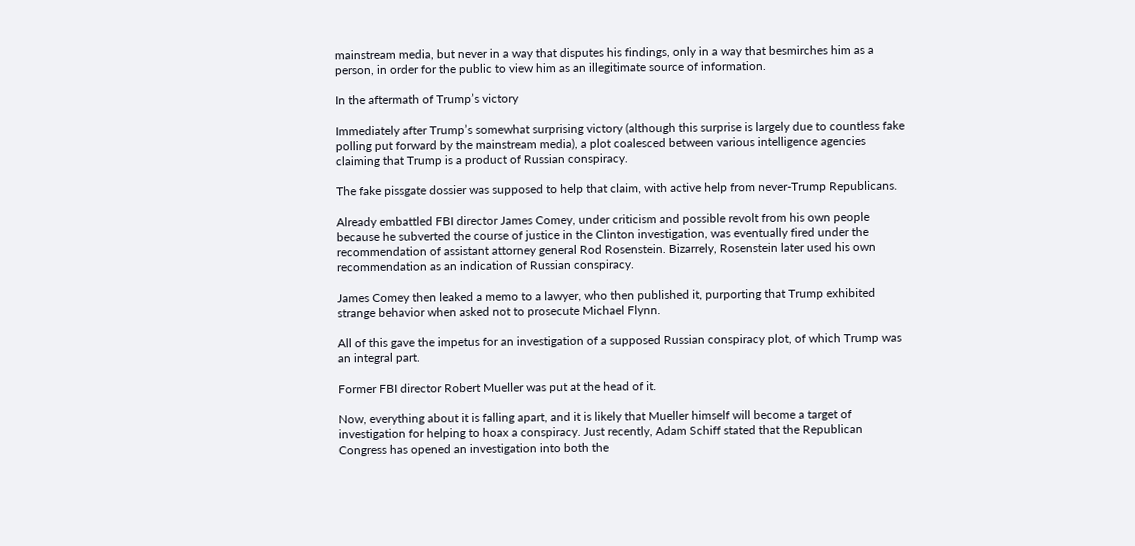mainstream media, but never in a way that disputes his findings, only in a way that besmirches him as a person, in order for the public to view him as an illegitimate source of information.

In the aftermath of Trump’s victory

Immediately after Trump’s somewhat surprising victory (although this surprise is largely due to countless fake polling put forward by the mainstream media), a plot coalesced between various intelligence agencies claiming that Trump is a product of Russian conspiracy.

The fake pissgate dossier was supposed to help that claim, with active help from never-Trump Republicans.

Already embattled FBI director James Comey, under criticism and possible revolt from his own people because he subverted the course of justice in the Clinton investigation, was eventually fired under the recommendation of assistant attorney general Rod Rosenstein. Bizarrely, Rosenstein later used his own recommendation as an indication of Russian conspiracy.

James Comey then leaked a memo to a lawyer, who then published it, purporting that Trump exhibited strange behavior when asked not to prosecute Michael Flynn.

All of this gave the impetus for an investigation of a supposed Russian conspiracy plot, of which Trump was an integral part.

Former FBI director Robert Mueller was put at the head of it.

Now, everything about it is falling apart, and it is likely that Mueller himself will become a target of investigation for helping to hoax a conspiracy. Just recently, Adam Schiff stated that the Republican Congress has opened an investigation into both the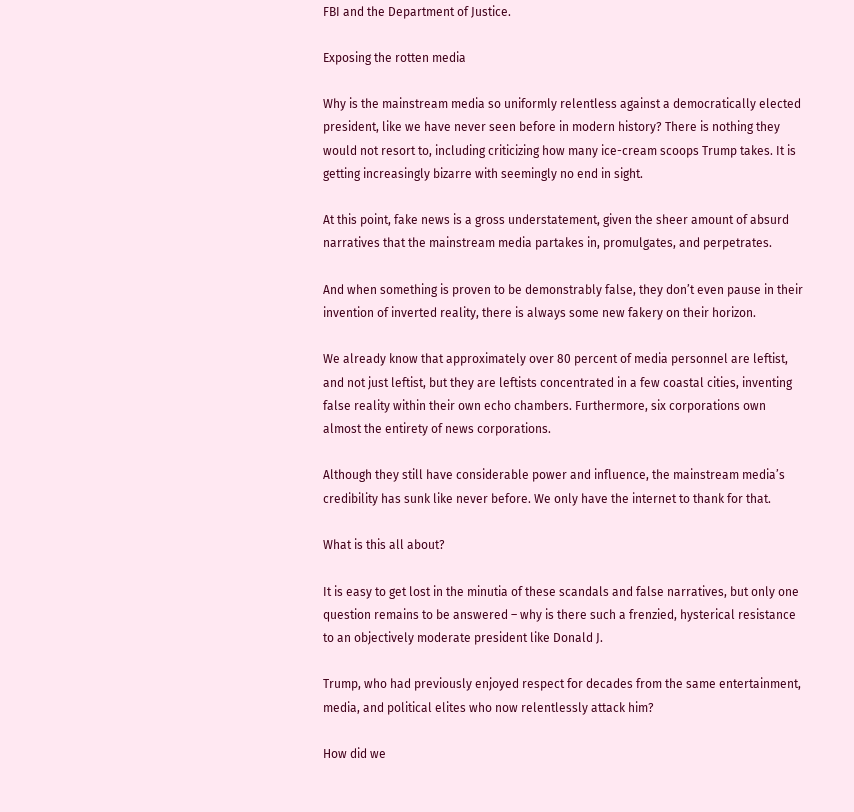FBI and the Department of Justice.

Exposing the rotten media

Why is the mainstream media so uniformly relentless against a democratically elected president, like we have never seen before in modern history? There is nothing they would not resort to, including criticizing how many ice-cream scoops Trump takes. It is getting increasingly bizarre with seemingly no end in sight.

At this point, fake news is a gross understatement, given the sheer amount of absurd narratives that the mainstream media partakes in, promulgates, and perpetrates.

And when something is proven to be demonstrably false, they don’t even pause in their invention of inverted reality, there is always some new fakery on their horizon.

We already know that approximately over 80 percent of media personnel are leftist, and not just leftist, but they are leftists concentrated in a few coastal cities, inventing false reality within their own echo chambers. Furthermore, six corporations own almost the entirety of news corporations.

Although they still have considerable power and influence, the mainstream media’s credibility has sunk like never before. We only have the internet to thank for that.

What is this all about?

It is easy to get lost in the minutia of these scandals and false narratives, but only one question remains to be answered – why is there such a frenzied, hysterical resistance to an objectively moderate president like Donald J.

Trump, who had previously enjoyed respect for decades from the same entertainment, media, and political elites who now relentlessly attack him?

How did we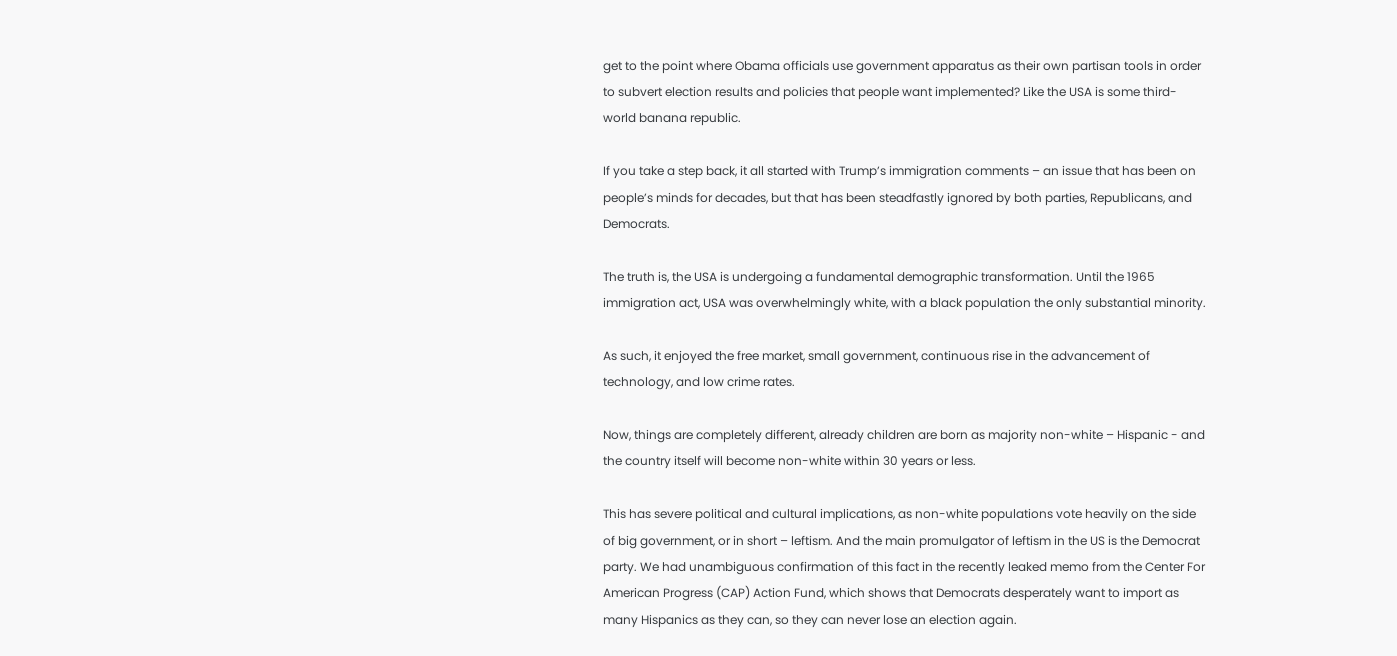get to the point where Obama officials use government apparatus as their own partisan tools in order to subvert election results and policies that people want implemented? Like the USA is some third-world banana republic.

If you take a step back, it all started with Trump’s immigration comments – an issue that has been on people’s minds for decades, but that has been steadfastly ignored by both parties, Republicans, and Democrats.

The truth is, the USA is undergoing a fundamental demographic transformation. Until the 1965 immigration act, USA was overwhelmingly white, with a black population the only substantial minority.

As such, it enjoyed the free market, small government, continuous rise in the advancement of technology, and low crime rates.

Now, things are completely different, already children are born as majority non-white – Hispanic - and the country itself will become non-white within 30 years or less.

This has severe political and cultural implications, as non-white populations vote heavily on the side of big government, or in short – leftism. And the main promulgator of leftism in the US is the Democrat party. We had unambiguous confirmation of this fact in the recently leaked memo from the Center For American Progress (CAP) Action Fund, which shows that Democrats desperately want to import as many Hispanics as they can, so they can never lose an election again.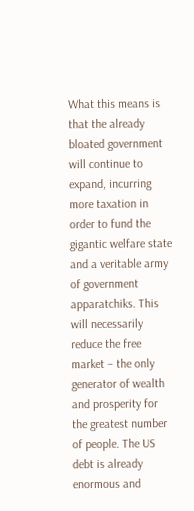What this means is that the already bloated government will continue to expand, incurring more taxation in order to fund the gigantic welfare state and a veritable army of government apparatchiks. This will necessarily reduce the free market – the only generator of wealth and prosperity for the greatest number of people. The US debt is already enormous and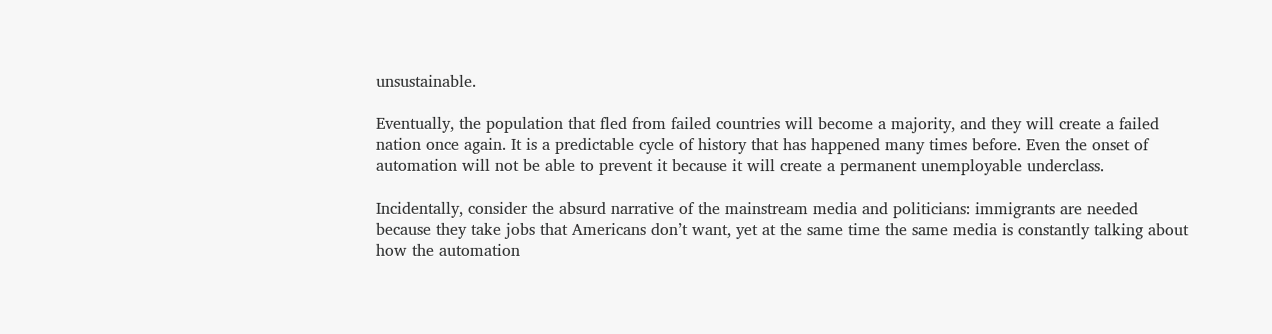unsustainable.

Eventually, the population that fled from failed countries will become a majority, and they will create a failed nation once again. It is a predictable cycle of history that has happened many times before. Even the onset of automation will not be able to prevent it because it will create a permanent unemployable underclass.

Incidentally, consider the absurd narrative of the mainstream media and politicians: immigrants are needed because they take jobs that Americans don’t want, yet at the same time the same media is constantly talking about how the automation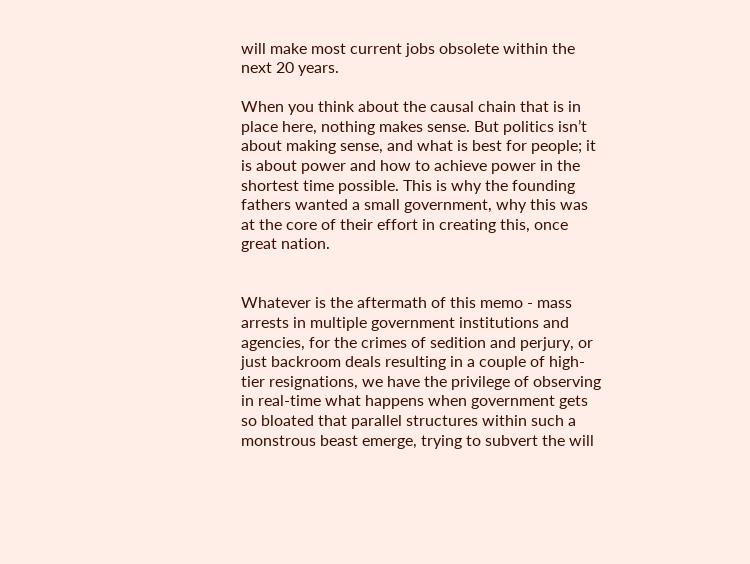will make most current jobs obsolete within the next 20 years.

When you think about the causal chain that is in place here, nothing makes sense. But politics isn’t about making sense, and what is best for people; it is about power and how to achieve power in the shortest time possible. This is why the founding fathers wanted a small government, why this was at the core of their effort in creating this, once great nation.


Whatever is the aftermath of this memo - mass arrests in multiple government institutions and agencies, for the crimes of sedition and perjury, or just backroom deals resulting in a couple of high-tier resignations, we have the privilege of observing in real-time what happens when government gets so bloated that parallel structures within such a monstrous beast emerge, trying to subvert the will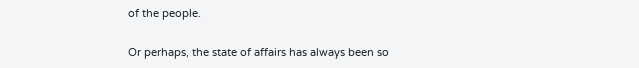of the people.

Or perhaps, the state of affairs has always been so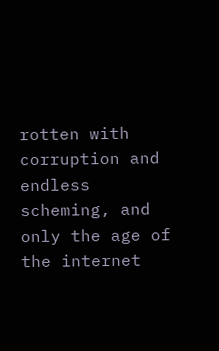rotten with corruption and endless scheming, and only the age of the internet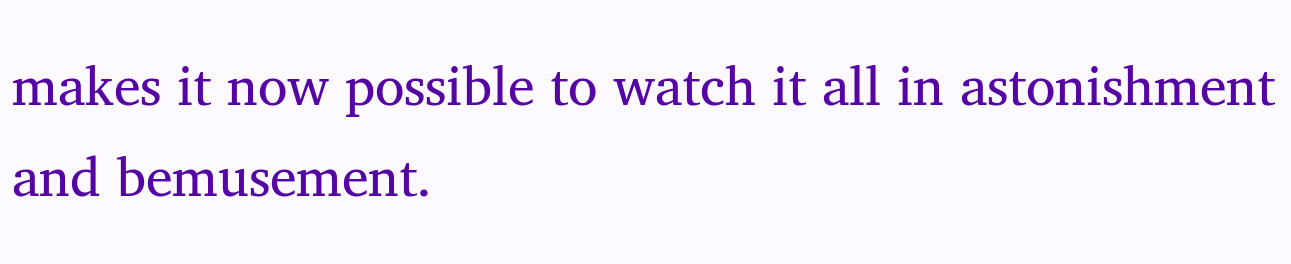makes it now possible to watch it all in astonishment and bemusement.